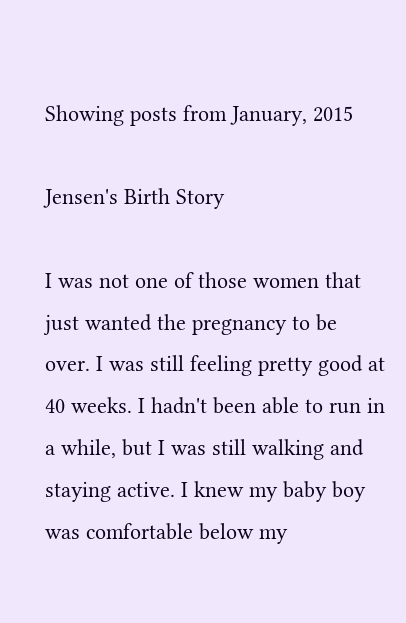Showing posts from January, 2015

Jensen's Birth Story

I was not one of those women that just wanted the pregnancy to be over. I was still feeling pretty good at 40 weeks. I hadn't been able to run in a while, but I was still walking and staying active. I knew my baby boy was comfortable below my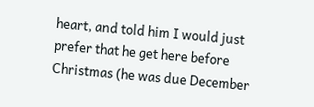heart, and told him I would just prefer that he get here before Christmas (he was due December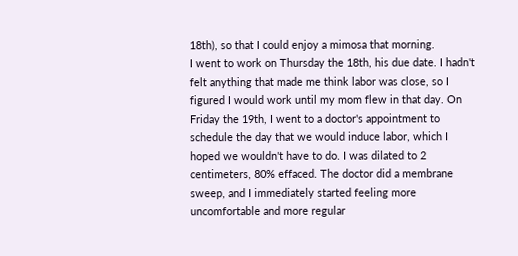18th), so that I could enjoy a mimosa that morning.
I went to work on Thursday the 18th, his due date. I hadn't felt anything that made me think labor was close, so I figured I would work until my mom flew in that day. On Friday the 19th, I went to a doctor's appointment to schedule the day that we would induce labor, which I hoped we wouldn't have to do. I was dilated to 2 centimeters, 80% effaced. The doctor did a membrane sweep, and I immediately started feeling more uncomfortable and more regular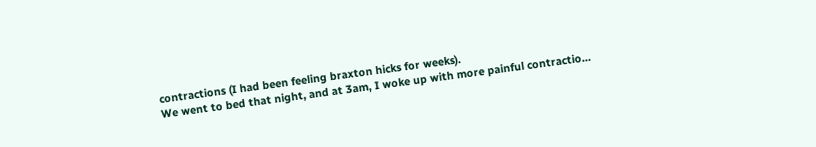contractions (I had been feeling braxton hicks for weeks).
We went to bed that night, and at 3am, I woke up with more painful contractio…